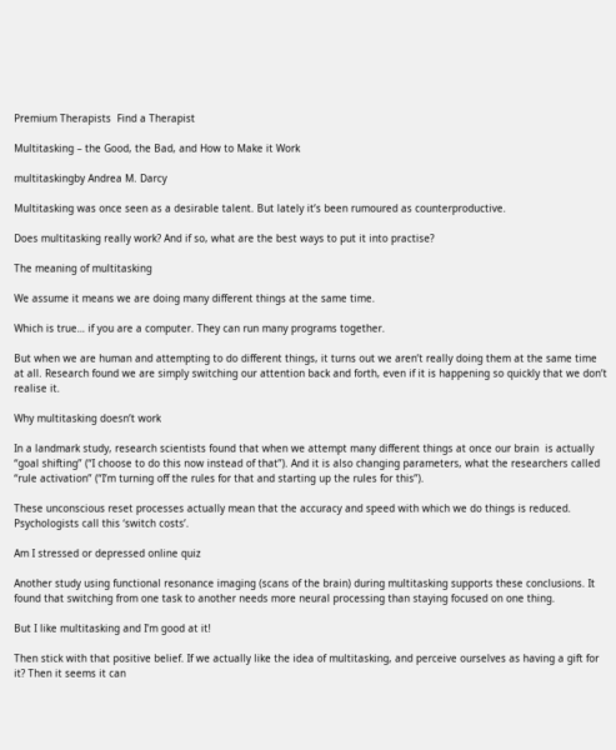Premium Therapists  Find a Therapist

Multitasking – the Good, the Bad, and How to Make it Work

multitaskingby Andrea M. Darcy

Multitasking was once seen as a desirable talent. But lately it’s been rumoured as counterproductive.

Does multitasking really work? And if so, what are the best ways to put it into practise?

The meaning of multitasking

We assume it means we are doing many different things at the same time.

Which is true… if you are a computer. They can run many programs together.

But when we are human and attempting to do different things, it turns out we aren’t really doing them at the same time at all. Research found we are simply switching our attention back and forth, even if it is happening so quickly that we don’t realise it.

Why multitasking doesn’t work

In a landmark study, research scientists found that when we attempt many different things at once our brain  is actually “goal shifting” (“I choose to do this now instead of that”). And it is also changing parameters, what the researchers called “rule activation” (“I’m turning off the rules for that and starting up the rules for this”).

These unconscious reset processes actually mean that the accuracy and speed with which we do things is reduced.  Psychologists call this ‘switch costs’.

Am I stressed or depressed online quiz

Another study using functional resonance imaging (scans of the brain) during multitasking supports these conclusions. It found that switching from one task to another needs more neural processing than staying focused on one thing.

But I like multitasking and I’m good at it!

Then stick with that positive belief. If we actually like the idea of multitasking, and perceive ourselves as having a gift for it? Then it seems it can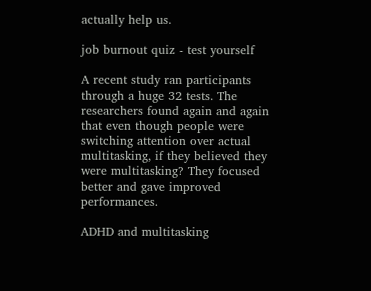actually help us.

job burnout quiz - test yourself

A recent study ran participants through a huge 32 tests. The researchers found again and again that even though people were switching attention over actual multitasking, if they believed they were multitasking? They focused better and gave improved performances.

ADHD and multitasking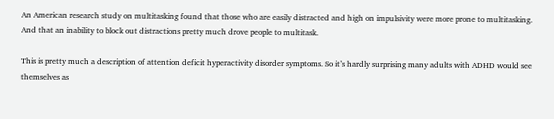An American research study on multitasking found that those who are easily distracted and high on impulsivity were more prone to multitasking. And that an inability to block out distractions pretty much drove people to multitask.

This is pretty much a description of attention deficit hyperactivity disorder symptoms. So it’s hardly surprising many adults with ADHD would see themselves as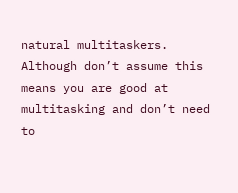natural multitaskers. Although don’t assume this means you are good at multitasking and don’t need to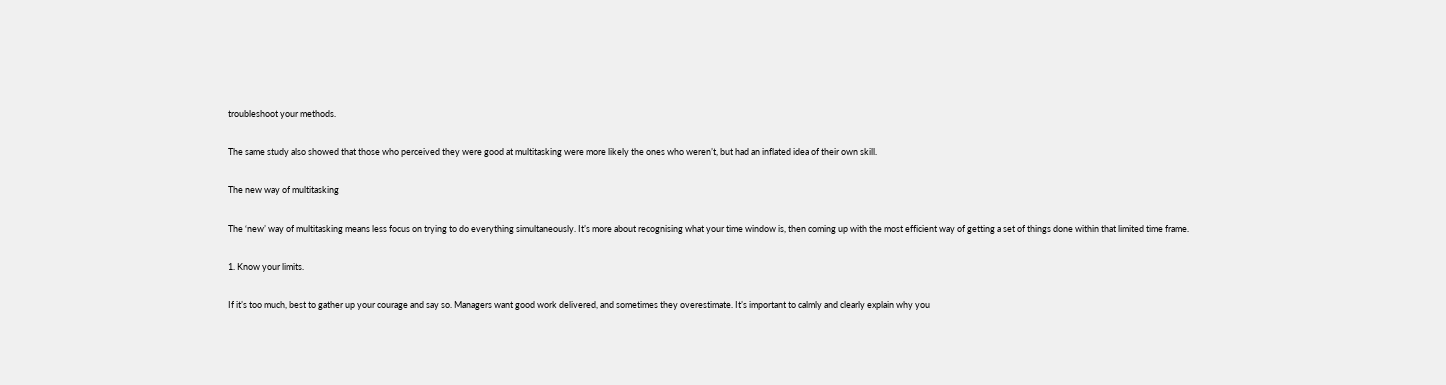troubleshoot your methods.

The same study also showed that those who perceived they were good at multitasking were more likely the ones who weren’t, but had an inflated idea of their own skill.

The new way of multitasking

The ‘new’ way of multitasking means less focus on trying to do everything simultaneously. It’s more about recognising what your time window is, then coming up with the most efficient way of getting a set of things done within that limited time frame.

1. Know your limits.

If it’s too much, best to gather up your courage and say so. Managers want good work delivered, and sometimes they overestimate. It’s important to calmly and clearly explain why you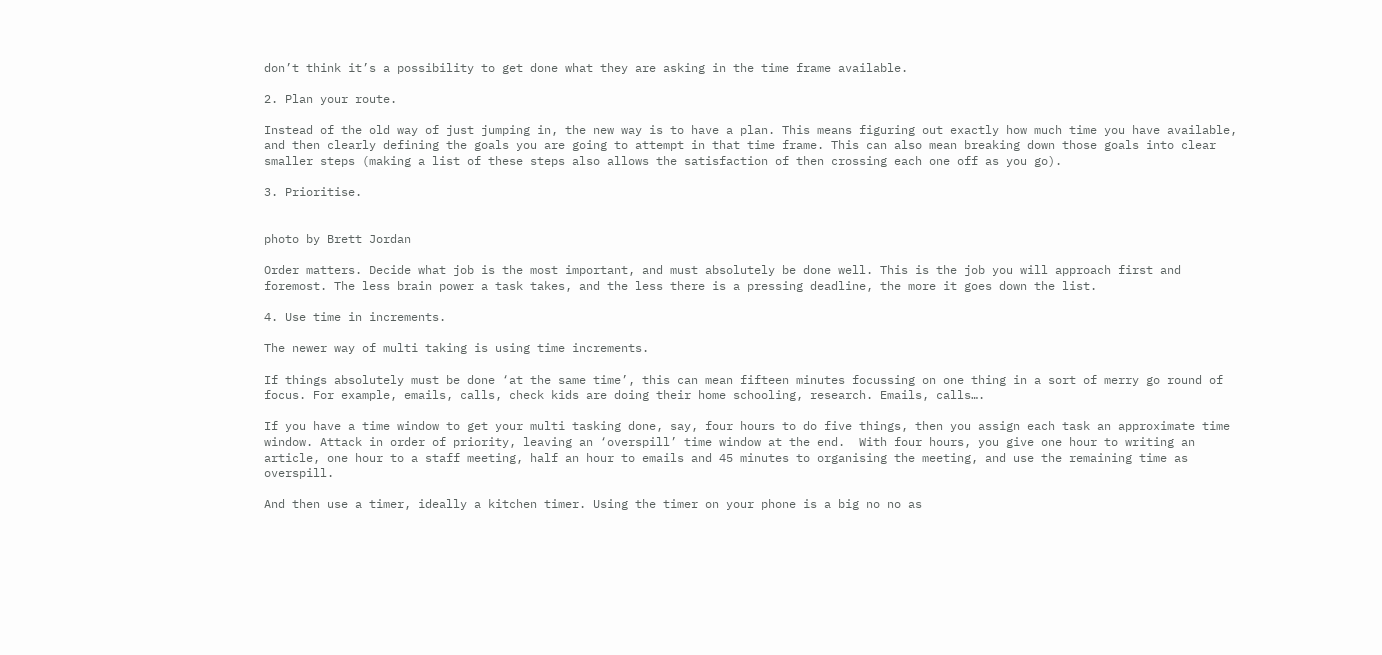don’t think it’s a possibility to get done what they are asking in the time frame available.

2. Plan your route.

Instead of the old way of just jumping in, the new way is to have a plan. This means figuring out exactly how much time you have available, and then clearly defining the goals you are going to attempt in that time frame. This can also mean breaking down those goals into clear smaller steps (making a list of these steps also allows the satisfaction of then crossing each one off as you go).

3. Prioritise.


photo by Brett Jordan

Order matters. Decide what job is the most important, and must absolutely be done well. This is the job you will approach first and foremost. The less brain power a task takes, and the less there is a pressing deadline, the more it goes down the list.

4. Use time in increments.

The newer way of multi taking is using time increments.

If things absolutely must be done ‘at the same time’, this can mean fifteen minutes focussing on one thing in a sort of merry go round of focus. For example, emails, calls, check kids are doing their home schooling, research. Emails, calls….

If you have a time window to get your multi tasking done, say, four hours to do five things, then you assign each task an approximate time window. Attack in order of priority, leaving an ‘overspill’ time window at the end.  With four hours, you give one hour to writing an article, one hour to a staff meeting, half an hour to emails and 45 minutes to organising the meeting, and use the remaining time as overspill.

And then use a timer, ideally a kitchen timer. Using the timer on your phone is a big no no as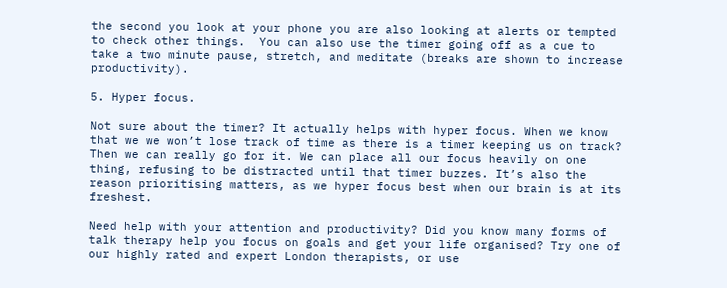the second you look at your phone you are also looking at alerts or tempted to check other things.  You can also use the timer going off as a cue to take a two minute pause, stretch, and meditate (breaks are shown to increase productivity).

5. Hyper focus.

Not sure about the timer? It actually helps with hyper focus. When we know that we we won’t lose track of time as there is a timer keeping us on track? Then we can really go for it. We can place all our focus heavily on one thing, refusing to be distracted until that timer buzzes. It’s also the reason prioritising matters, as we hyper focus best when our brain is at its freshest.

Need help with your attention and productivity? Did you know many forms of talk therapy help you focus on goals and get your life organised? Try one of our highly rated and expert London therapists, or use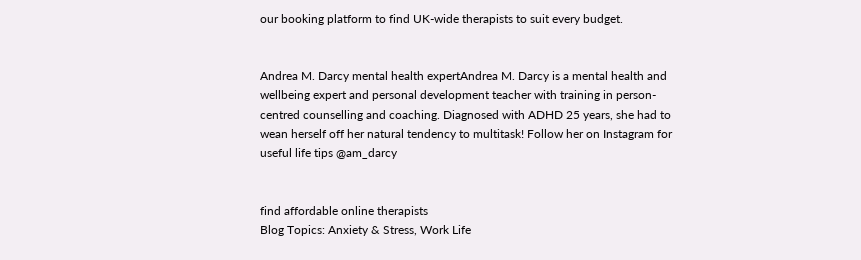our booking platform to find UK-wide therapists to suit every budget.


Andrea M. Darcy mental health expertAndrea M. Darcy is a mental health and wellbeing expert and personal development teacher with training in person-centred counselling and coaching. Diagnosed with ADHD 25 years, she had to wean herself off her natural tendency to multitask! Follow her on Instagram for useful life tips @am_darcy


find affordable online therapists
Blog Topics: Anxiety & Stress, Work Life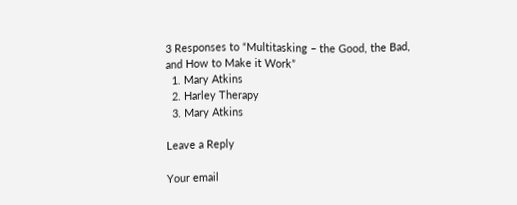3 Responses to “Multitasking – the Good, the Bad, and How to Make it Work”
  1. Mary Atkins
  2. Harley Therapy
  3. Mary Atkins

Leave a Reply

Your email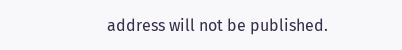address will not be published.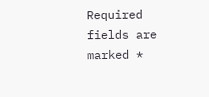Required fields are marked *